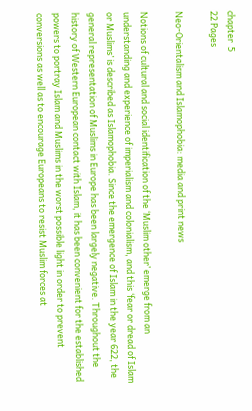chapter  5
22 Pages

Neo-Orientalism and Islamophobia: media and print news

Notions of cultural and social identification of the ‘Muslim other’ emerge from an understanding and experience of imperialism and colonialism, and this ‘fear or dread of Islam or Muslims’ is described as Islamophobia. Since the emergence of Islam in the year 622, the general representation of Muslims in Europe has been largely negative. Throughout the history of Western European contact with Islam, it has been convenient for the established powers to portray Islam and Muslims in the worst possible light in order to prevent conversions as well as to encourage Europeans to resist Muslim forces at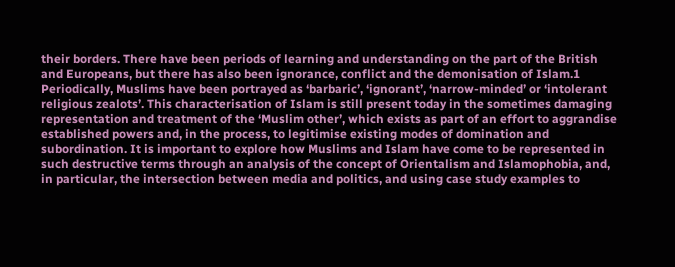their borders. There have been periods of learning and understanding on the part of the British and Europeans, but there has also been ignorance, conflict and the demonisation of Islam.1 Periodically, Muslims have been portrayed as ‘barbaric’, ‘ignorant’, ‘narrow-minded’ or ‘intolerant religious zealots’. This characterisation of Islam is still present today in the sometimes damaging representation and treatment of the ‘Muslim other’, which exists as part of an effort to aggrandise established powers and, in the process, to legitimise existing modes of domination and subordination. It is important to explore how Muslims and Islam have come to be represented in such destructive terms through an analysis of the concept of Orientalism and Islamophobia, and, in particular, the intersection between media and politics, and using case study examples to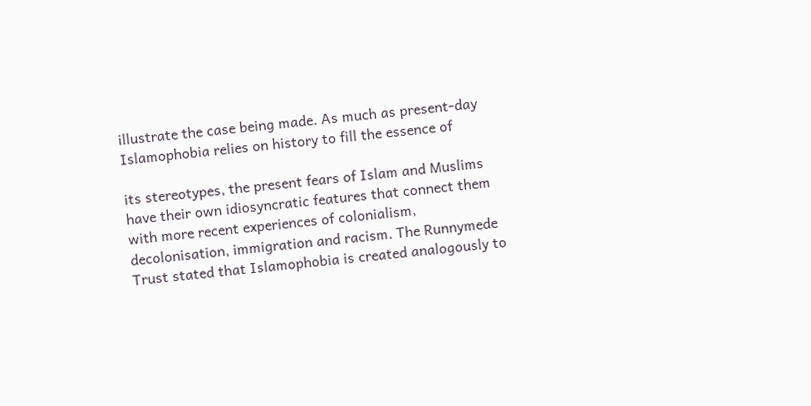illustrate the case being made. As much as present-day Islamophobia relies on history to fill the essence of

its stereotypes, the present fears of Islam and Muslims have their own idiosyncratic features that connect them with more recent experiences of colonialism, decolonisation, immigration and racism. The Runnymede Trust stated that Islamophobia is created analogously to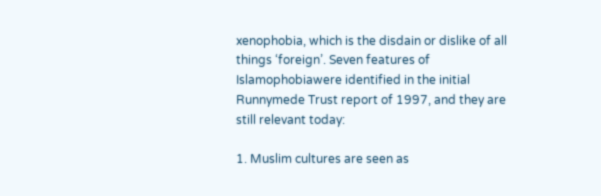xenophobia, which is the disdain or dislike of all things ‘foreign’. Seven features of Islamophobiawere identified in the initial Runnymede Trust report of 1997, and they are still relevant today:

1. Muslim cultures are seen as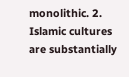monolithic. 2. Islamic cultures are substantially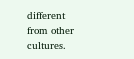different from other cultures.